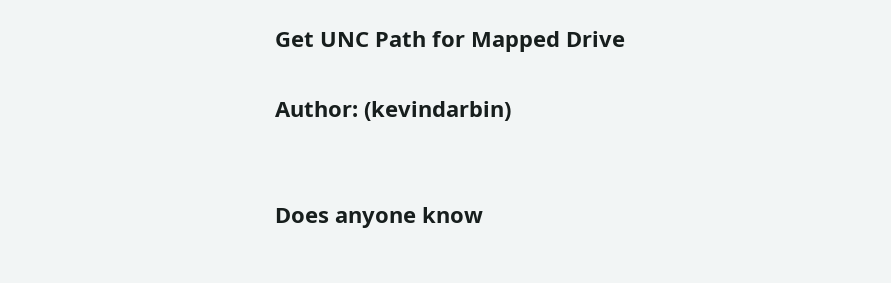Get UNC Path for Mapped Drive

Author: (kevindarbin)


Does anyone know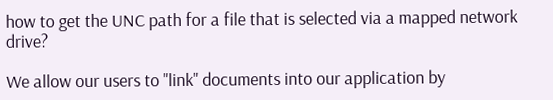how to get the UNC path for a file that is selected via a mapped network drive?

We allow our users to "link" documents into our application by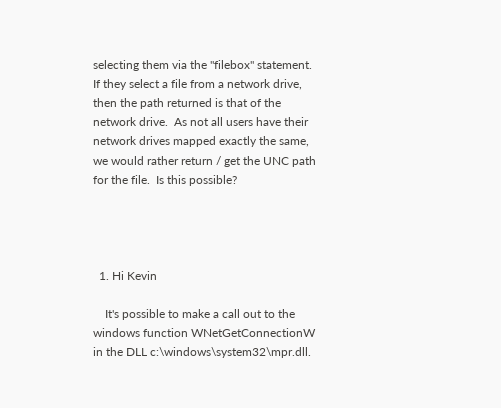selecting them via the "filebox" statement.  If they select a file from a network drive, then the path returned is that of the network drive.  As not all users have their network drives mapped exactly the same, we would rather return / get the UNC path for the file.  Is this possible?




  1. Hi Kevin

    It's possible to make a call out to the windows function WNetGetConnectionW in the DLL c:\windows\system32\mpr.dll.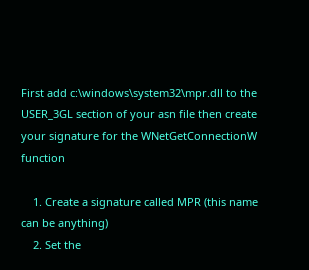First add c:\windows\system32\mpr.dll to the USER_3GL section of your asn file then create your signature for the WNetGetConnectionW function

    1. Create a signature called MPR (this name can be anything)
    2. Set the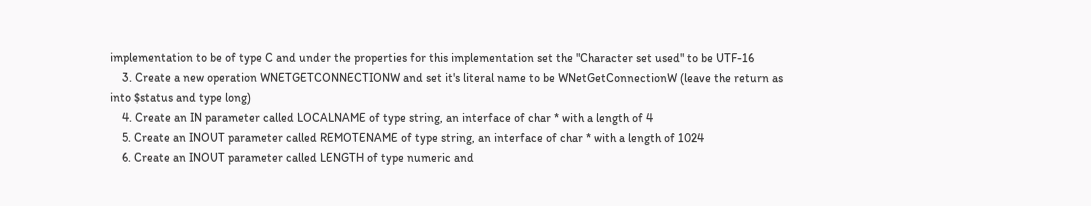implementation to be of type C and under the properties for this implementation set the "Character set used" to be UTF-16
    3. Create a new operation WNETGETCONNECTIONW and set it's literal name to be WNetGetConnectionW (leave the return as into $status and type long)
    4. Create an IN parameter called LOCALNAME of type string, an interface of char * with a length of 4
    5. Create an INOUT parameter called REMOTENAME of type string, an interface of char * with a length of 1024
    6. Create an INOUT parameter called LENGTH of type numeric and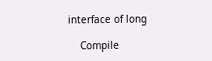interface of long

    Compile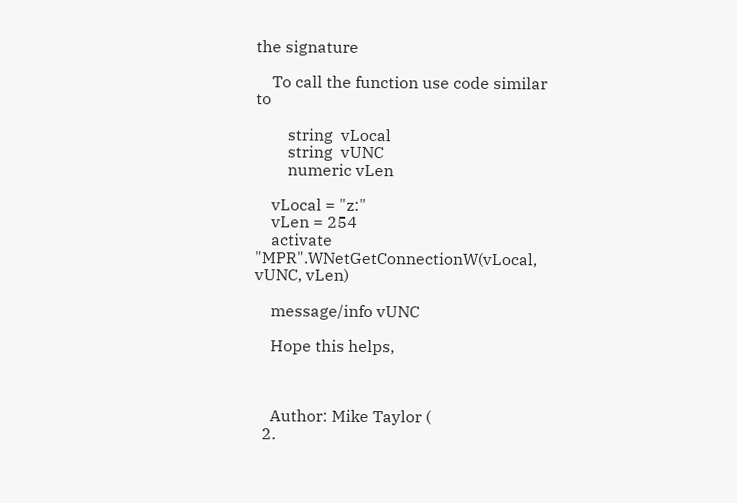the signature

    To call the function use code similar to

        string  vLocal
        string  vUNC
        numeric vLen

    vLocal = "z:"
    vLen = 254
    activate "MPR".WNetGetConnectionW(vLocal, vUNC, vLen)

    message/info vUNC

    Hope this helps,



    Author: Mike Taylor (
  2.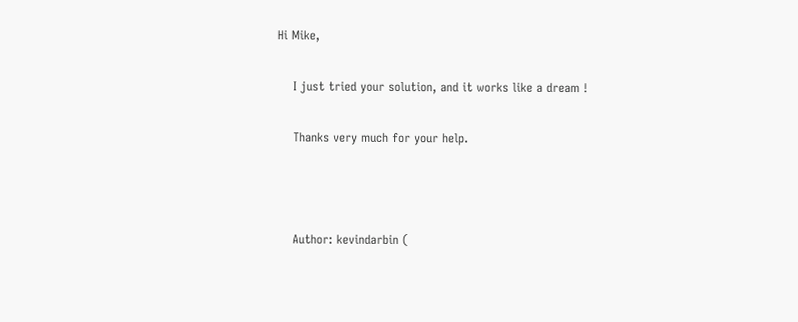Hi Mike,

    I just tried your solution, and it works like a dream !

    Thanks very much for your help.



    Author: kevindarbin (